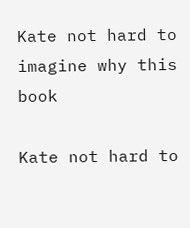Kate not hard to imagine why this book

Kate not hard to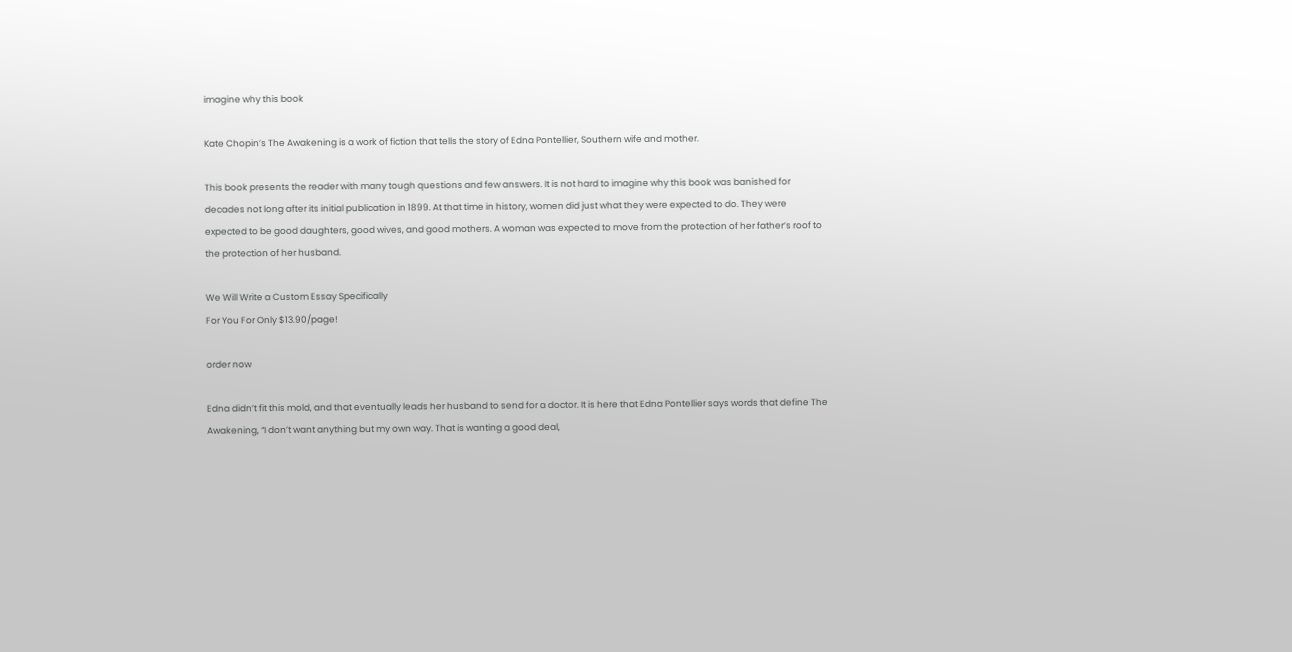imagine why this book

Kate Chopin’s The Awakening is a work of fiction that tells the story of Edna Pontellier, Southern wife and mother.

This book presents the reader with many tough questions and few answers. It is not hard to imagine why this book was banished for decades not long after its initial publication in 1899. At that time in history, women did just what they were expected to do. They were expected to be good daughters, good wives, and good mothers. A woman was expected to move from the protection of her father’s roof to the protection of her husband.

We Will Write a Custom Essay Specifically
For You For Only $13.90/page!

order now

Edna didn’t fit this mold, and that eventually leads her husband to send for a doctor. It is here that Edna Pontellier says words that define The Awakening, “I don’t want anything but my own way. That is wanting a good deal,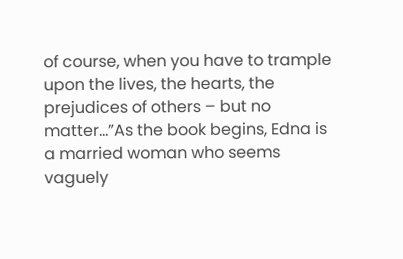of course, when you have to trample upon the lives, the hearts, the prejudices of others – but no matter…”As the book begins, Edna is a married woman who seems vaguely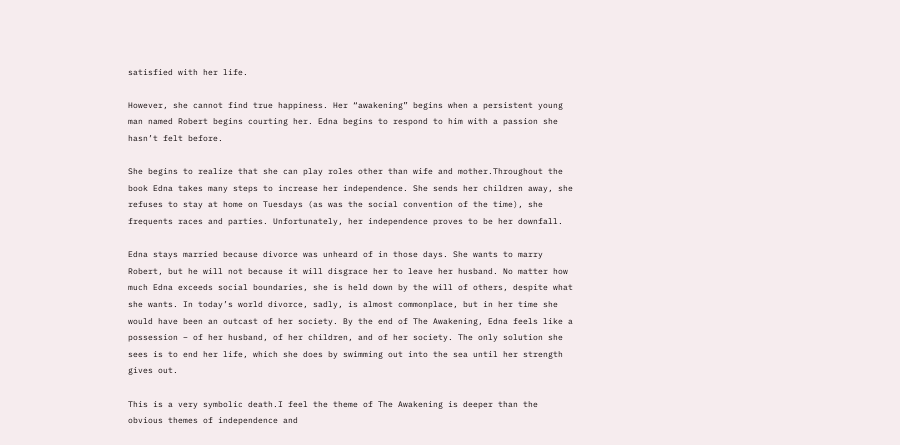satisfied with her life.

However, she cannot find true happiness. Her “awakening” begins when a persistent young man named Robert begins courting her. Edna begins to respond to him with a passion she hasn’t felt before.

She begins to realize that she can play roles other than wife and mother.Throughout the book Edna takes many steps to increase her independence. She sends her children away, she refuses to stay at home on Tuesdays (as was the social convention of the time), she frequents races and parties. Unfortunately, her independence proves to be her downfall.

Edna stays married because divorce was unheard of in those days. She wants to marry Robert, but he will not because it will disgrace her to leave her husband. No matter how much Edna exceeds social boundaries, she is held down by the will of others, despite what she wants. In today’s world divorce, sadly, is almost commonplace, but in her time she would have been an outcast of her society. By the end of The Awakening, Edna feels like a possession – of her husband, of her children, and of her society. The only solution she sees is to end her life, which she does by swimming out into the sea until her strength gives out.

This is a very symbolic death.I feel the theme of The Awakening is deeper than the obvious themes of independence and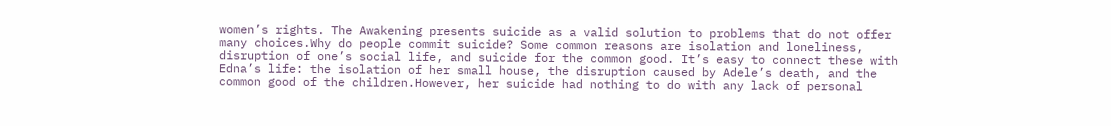women’s rights. The Awakening presents suicide as a valid solution to problems that do not offer many choices.Why do people commit suicide? Some common reasons are isolation and loneliness, disruption of one’s social life, and suicide for the common good. It’s easy to connect these with Edna’s life: the isolation of her small house, the disruption caused by Adele’s death, and the common good of the children.However, her suicide had nothing to do with any lack of personal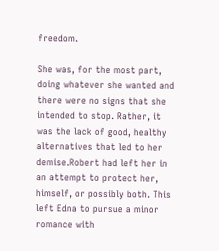freedom.

She was, for the most part, doing whatever she wanted and there were no signs that she intended to stop. Rather, it was the lack of good, healthy alternatives that led to her demise.Robert had left her in an attempt to protect her, himself, or possibly both. This left Edna to pursue a minor romance with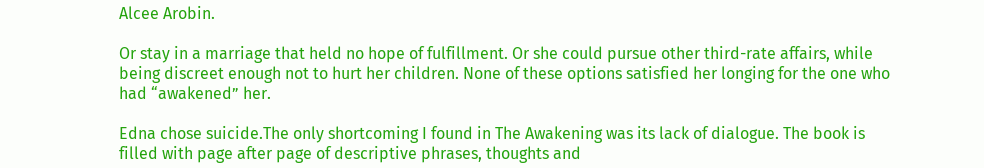Alcee Arobin.

Or stay in a marriage that held no hope of fulfillment. Or she could pursue other third-rate affairs, while being discreet enough not to hurt her children. None of these options satisfied her longing for the one who had “awakened” her.

Edna chose suicide.The only shortcoming I found in The Awakening was its lack of dialogue. The book is filled with page after page of descriptive phrases, thoughts and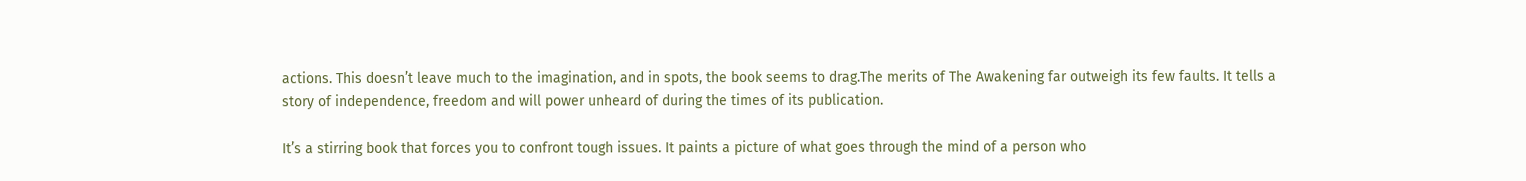actions. This doesn’t leave much to the imagination, and in spots, the book seems to drag.The merits of The Awakening far outweigh its few faults. It tells a story of independence, freedom and will power unheard of during the times of its publication.

It’s a stirring book that forces you to confront tough issues. It paints a picture of what goes through the mind of a person who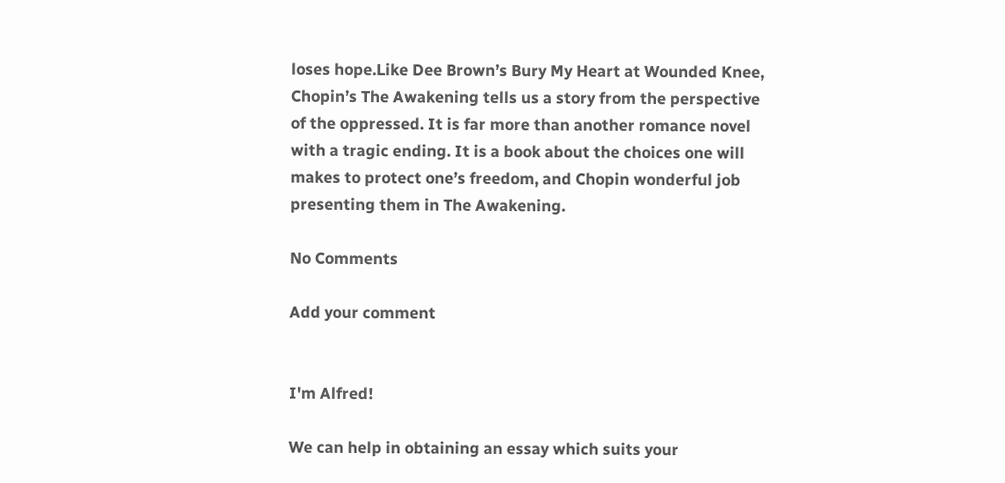loses hope.Like Dee Brown’s Bury My Heart at Wounded Knee, Chopin’s The Awakening tells us a story from the perspective of the oppressed. It is far more than another romance novel with a tragic ending. It is a book about the choices one will makes to protect one’s freedom, and Chopin wonderful job presenting them in The Awakening.

No Comments

Add your comment


I'm Alfred!

We can help in obtaining an essay which suits your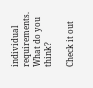individual requirements. What do you think?

Check it out